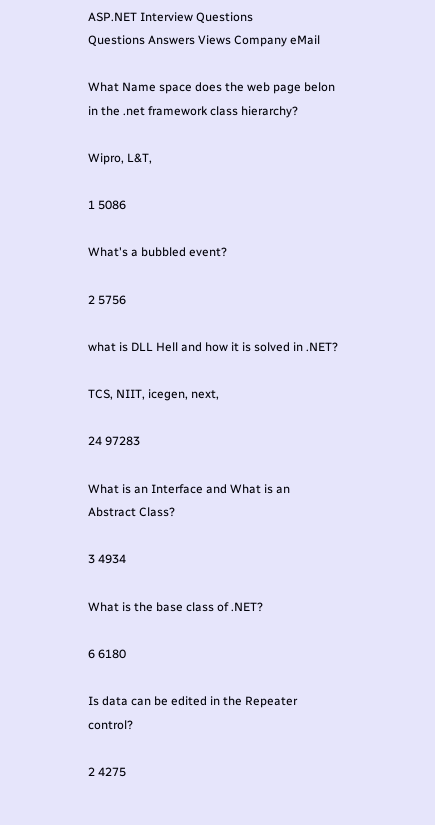ASP.NET Interview Questions
Questions Answers Views Company eMail

What Name space does the web page belon in the .net framework class hierarchy?

Wipro, L&T,

1 5086

What's a bubbled event?

2 5756

what is DLL Hell and how it is solved in .NET?

TCS, NIIT, icegen, next,

24 97283

What is an Interface and What is an Abstract Class?

3 4934

What is the base class of .NET?

6 6180

Is data can be edited in the Repeater control?

2 4275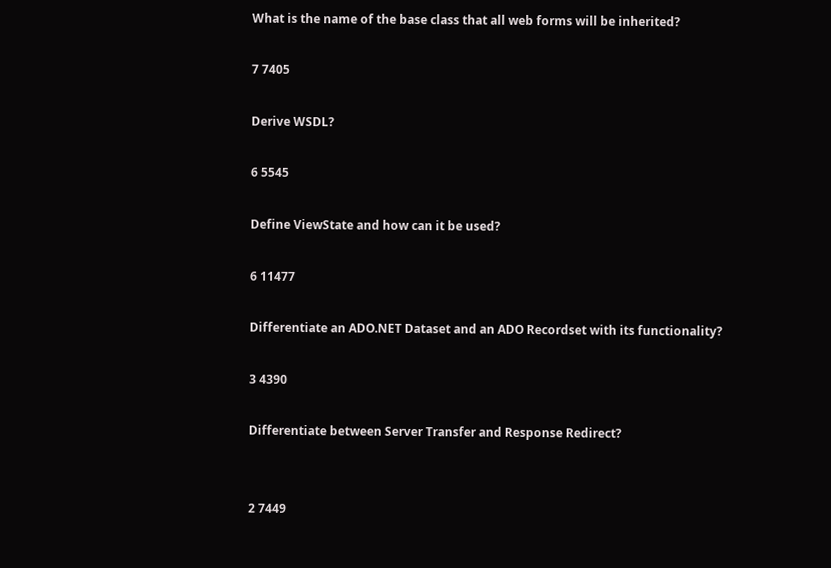What is the name of the base class that all web forms will be inherited?

7 7405

Derive WSDL?

6 5545

Define ViewState and how can it be used?

6 11477

Differentiate an ADO.NET Dataset and an ADO Recordset with its functionality?

3 4390

Differentiate between Server Transfer and Response Redirect?


2 7449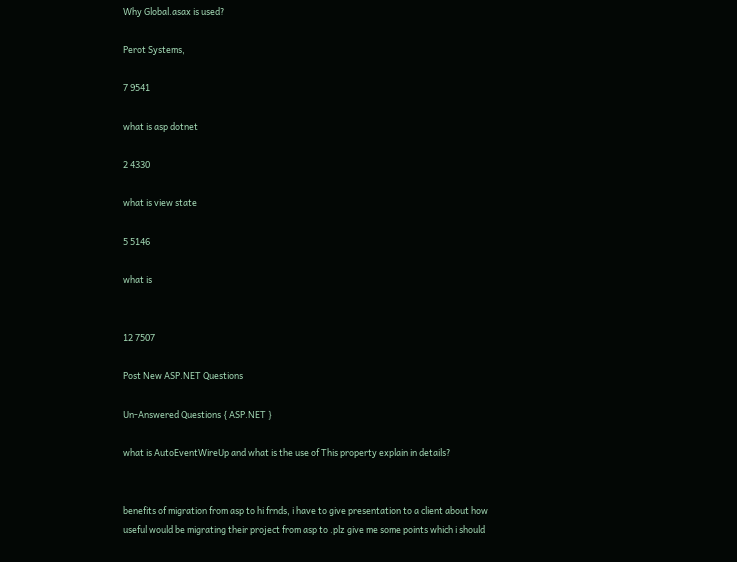Why Global.asax is used?

Perot Systems,

7 9541

what is asp dotnet

2 4330

what is view state

5 5146

what is


12 7507

Post New ASP.NET Questions

Un-Answered Questions { ASP.NET }

what is AutoEventWireUp and what is the use of This property explain in details?


benefits of migration from asp to hi frnds, i have to give presentation to a client about how useful would be migrating their project from asp to .plz give me some points which i should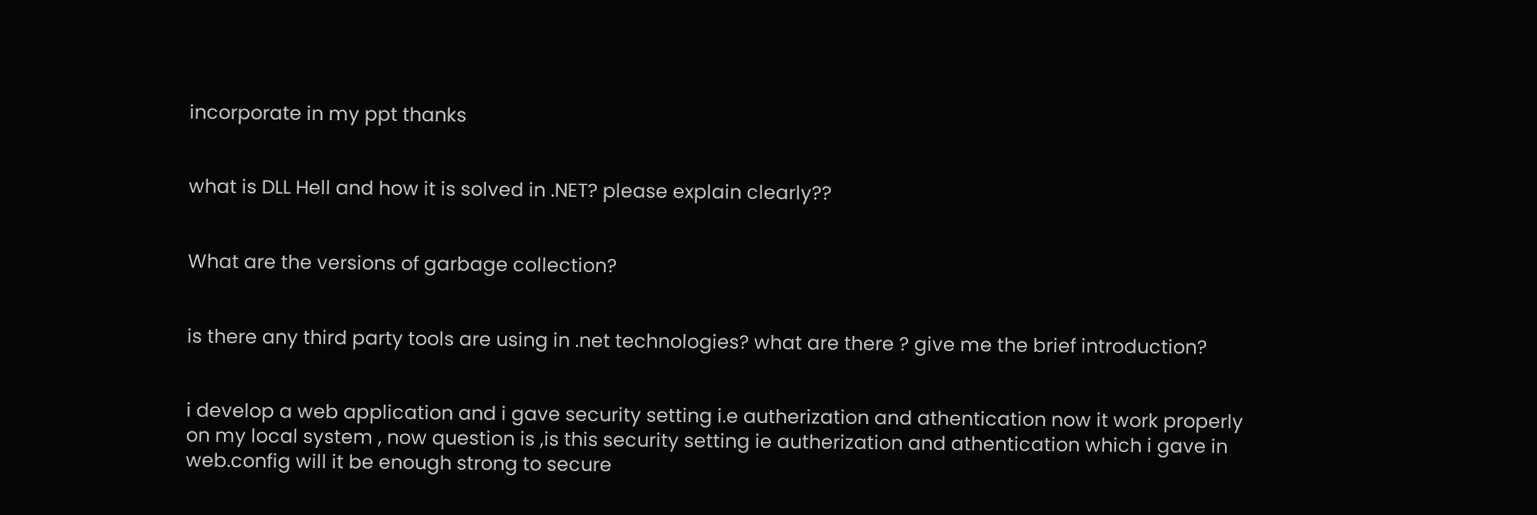incorporate in my ppt thanks


what is DLL Hell and how it is solved in .NET? please explain clearly??


What are the versions of garbage collection?


is there any third party tools are using in .net technologies? what are there ? give me the brief introduction?


i develop a web application and i gave security setting i.e autherization and athentication now it work properly on my local system , now question is ,is this security setting ie autherization and athentication which i gave in web.config will it be enough strong to secure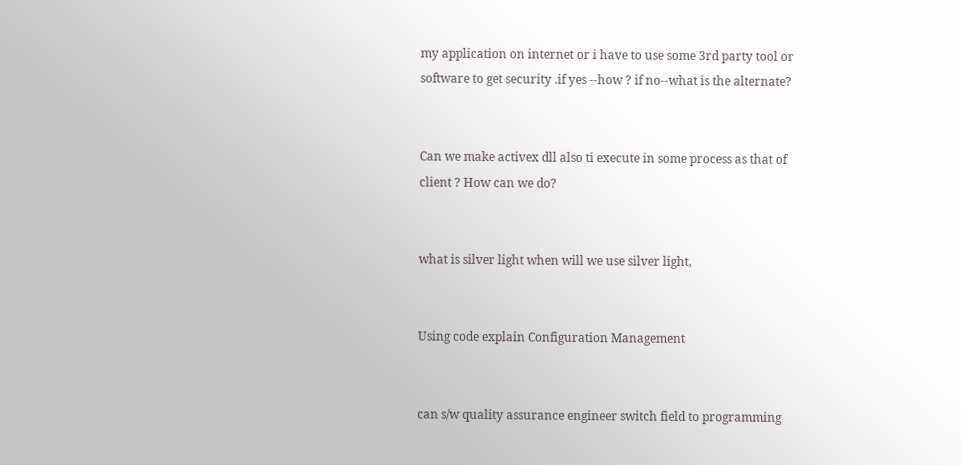my application on internet or i have to use some 3rd party tool or software to get security .if yes --how ? if no--what is the alternate?


Can we make activex dll also ti execute in some process as that of client ? How can we do?


what is silver light when will we use silver light,


Using code explain Configuration Management


can s/w quality assurance engineer switch field to programming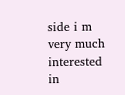side i m very much interested in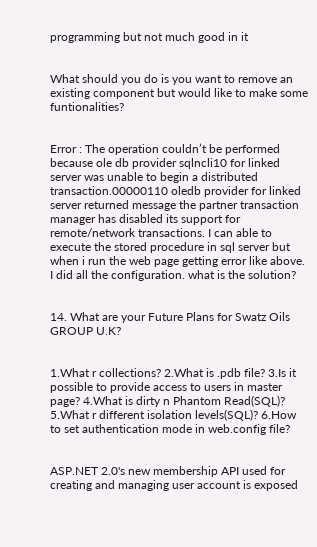programming but not much good in it


What should you do is you want to remove an existing component but would like to make some funtionalities?


Error : The operation couldn’t be performed because ole db provider sqlncli10 for linked server was unable to begin a distributed transaction.00000110 oledb provider for linked server returned message the partner transaction manager has disabled its support for remote/network transactions. I can able to execute the stored procedure in sql server but when i run the web page getting error like above. I did all the configuration. what is the solution?


14. What are your Future Plans for Swatz Oils GROUP U.K?


1.What r collections? 2.What is .pdb file? 3.Is it possible to provide access to users in master page? 4.What is dirty n Phantom Read(SQL)? 5.What r different isolation levels(SQL)? 6.How to set authentication mode in web.config file?


ASP.NET 2.0's new membership API used for creating and managing user account is exposed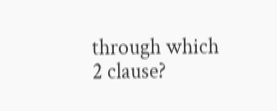through which 2 clause?